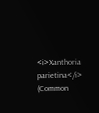<i>Xanthoria parietina</i> (Common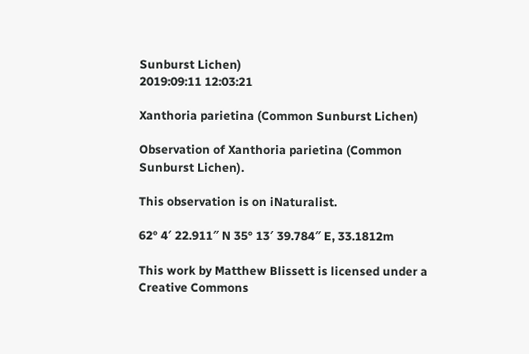Sunburst Lichen)
2019:09:11 12:03:21

Xanthoria parietina (Common Sunburst Lichen)

Observation of Xanthoria parietina (Common Sunburst Lichen).

This observation is on iNaturalist.

62° 4′ 22.911″ N 35° 13′ 39.784″ E, 33.1812m

This work by Matthew Blissett is licensed under a Creative Commons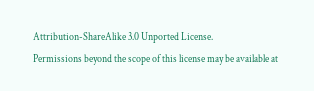Attribution-ShareAlike 3.0 Unported License.
Permissions beyond the scope of this license may be available at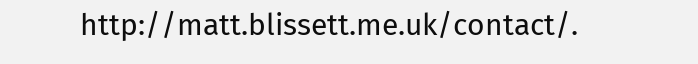http://matt.blissett.me.uk/contact/.